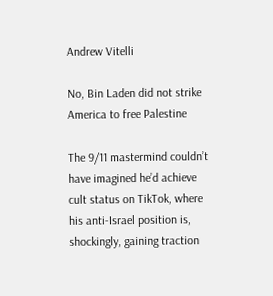Andrew Vitelli

No, Bin Laden did not strike America to free Palestine

The 9/11 mastermind couldn’t have imagined he’d achieve cult status on TikTok, where his anti-Israel position is, shockingly, gaining traction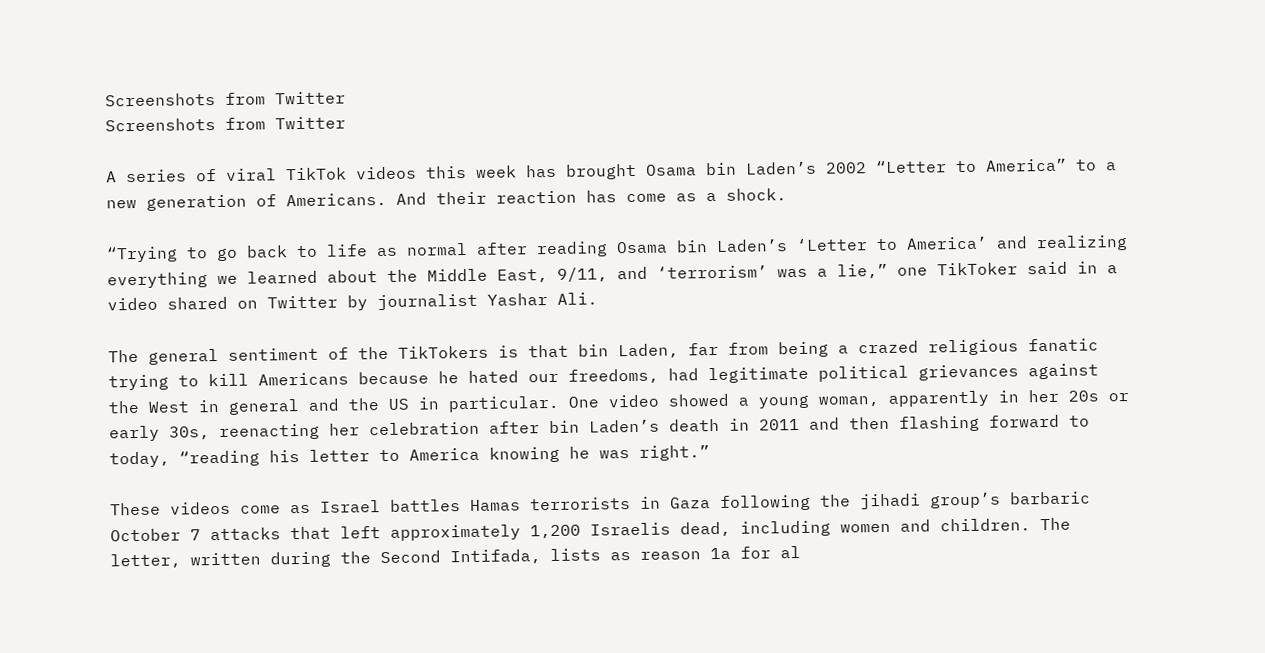Screenshots from Twitter
Screenshots from Twitter

A series of viral TikTok videos this week has brought Osama bin Laden’s 2002 “Letter to America” to a new generation of Americans. And their reaction has come as a shock.

“Trying to go back to life as normal after reading Osama bin Laden’s ‘Letter to America’ and realizing everything we learned about the Middle East, 9/11, and ‘terrorism’ was a lie,” one TikToker said in a video shared on Twitter by journalist Yashar Ali.

The general sentiment of the TikTokers is that bin Laden, far from being a crazed religious fanatic trying to kill Americans because he hated our freedoms, had legitimate political grievances against the West in general and the US in particular. One video showed a young woman, apparently in her 20s or early 30s, reenacting her celebration after bin Laden’s death in 2011 and then flashing forward to today, “reading his letter to America knowing he was right.”

These videos come as Israel battles Hamas terrorists in Gaza following the jihadi group’s barbaric October 7 attacks that left approximately 1,200 Israelis dead, including women and children. The letter, written during the Second Intifada, lists as reason 1a for al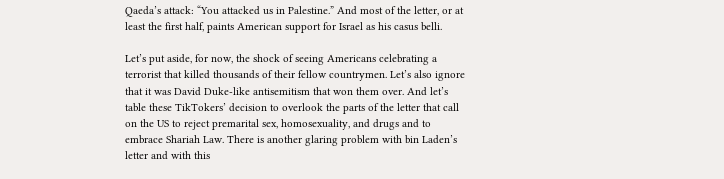Qaeda’s attack: “You attacked us in Palestine.” And most of the letter, or at least the first half, paints American support for Israel as his casus belli.

Let’s put aside, for now, the shock of seeing Americans celebrating a terrorist that killed thousands of their fellow countrymen. Let’s also ignore that it was David Duke-like antisemitism that won them over. And let’s table these TikTokers’ decision to overlook the parts of the letter that call on the US to reject premarital sex, homosexuality, and drugs and to embrace Shariah Law. There is another glaring problem with bin Laden’s letter and with this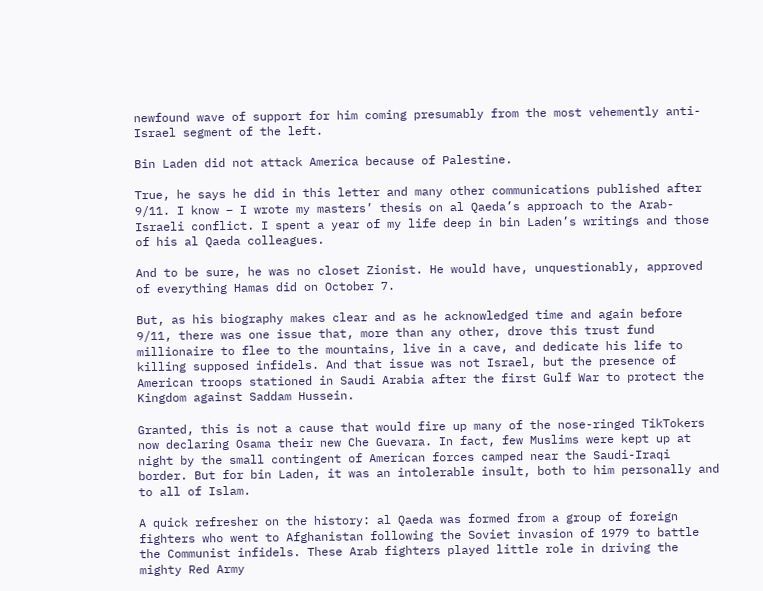newfound wave of support for him coming presumably from the most vehemently anti-Israel segment of the left.

Bin Laden did not attack America because of Palestine.

True, he says he did in this letter and many other communications published after 9/11. I know – I wrote my masters’ thesis on al Qaeda’s approach to the Arab-Israeli conflict. I spent a year of my life deep in bin Laden’s writings and those of his al Qaeda colleagues.

And to be sure, he was no closet Zionist. He would have, unquestionably, approved of everything Hamas did on October 7.

But, as his biography makes clear and as he acknowledged time and again before 9/11, there was one issue that, more than any other, drove this trust fund millionaire to flee to the mountains, live in a cave, and dedicate his life to killing supposed infidels. And that issue was not Israel, but the presence of American troops stationed in Saudi Arabia after the first Gulf War to protect the Kingdom against Saddam Hussein.

Granted, this is not a cause that would fire up many of the nose-ringed TikTokers now declaring Osama their new Che Guevara. In fact, few Muslims were kept up at night by the small contingent of American forces camped near the Saudi-Iraqi border. But for bin Laden, it was an intolerable insult, both to him personally and to all of Islam.

A quick refresher on the history: al Qaeda was formed from a group of foreign fighters who went to Afghanistan following the Soviet invasion of 1979 to battle the Communist infidels. These Arab fighters played little role in driving the mighty Red Army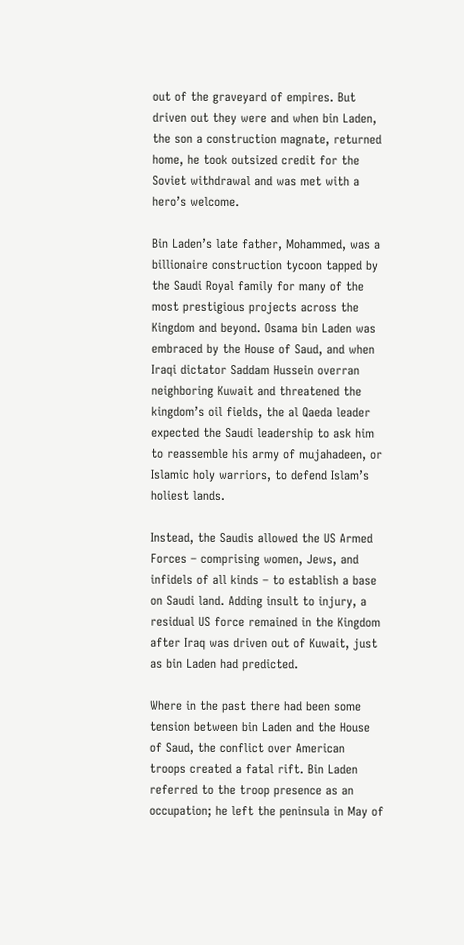out of the graveyard of empires. But driven out they were and when bin Laden, the son a construction magnate, returned home, he took outsized credit for the Soviet withdrawal and was met with a hero’s welcome.

Bin Laden’s late father, Mohammed, was a billionaire construction tycoon tapped by the Saudi Royal family for many of the most prestigious projects across the Kingdom and beyond. Osama bin Laden was embraced by the House of Saud, and when Iraqi dictator Saddam Hussein overran neighboring Kuwait and threatened the kingdom’s oil fields, the al Qaeda leader expected the Saudi leadership to ask him to reassemble his army of mujahadeen, or Islamic holy warriors, to defend Islam’s holiest lands.

Instead, the Saudis allowed the US Armed Forces – comprising women, Jews, and infidels of all kinds – to establish a base on Saudi land. Adding insult to injury, a residual US force remained in the Kingdom after Iraq was driven out of Kuwait, just as bin Laden had predicted.

Where in the past there had been some tension between bin Laden and the House of Saud, the conflict over American troops created a fatal rift. Bin Laden referred to the troop presence as an occupation; he left the peninsula in May of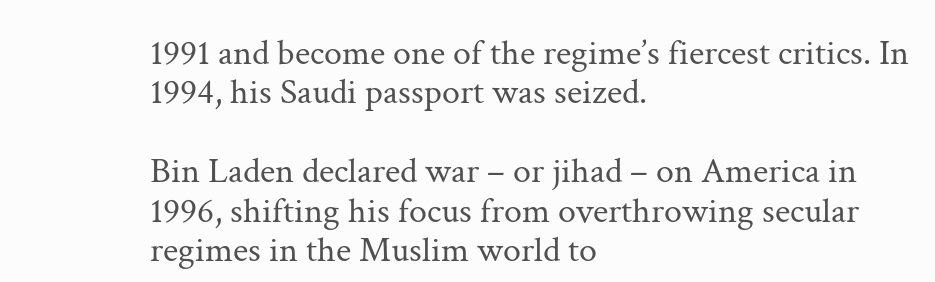1991 and become one of the regime’s fiercest critics. In 1994, his Saudi passport was seized.

Bin Laden declared war – or jihad – on America in 1996, shifting his focus from overthrowing secular regimes in the Muslim world to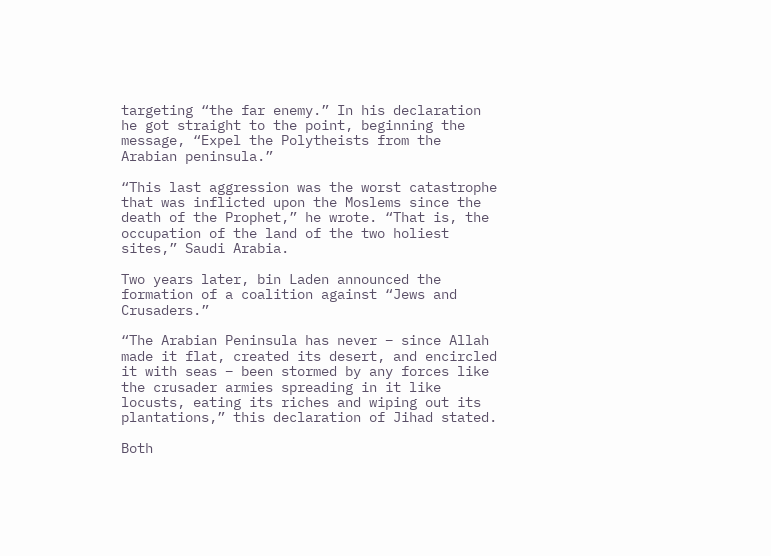targeting “the far enemy.” In his declaration he got straight to the point, beginning the message, “Expel the Polytheists from the Arabian peninsula.”

“This last aggression was the worst catastrophe that was inflicted upon the Moslems since the death of the Prophet,” he wrote. “That is, the occupation of the land of the two holiest sites,” Saudi Arabia.

Two years later, bin Laden announced the formation of a coalition against “Jews and Crusaders.”

“The Arabian Peninsula has never – since Allah made it flat, created its desert, and encircled it with seas – been stormed by any forces like the crusader armies spreading in it like locusts, eating its riches and wiping out its plantations,” this declaration of Jihad stated.

Both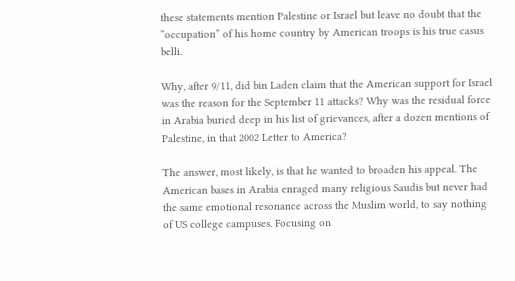these statements mention Palestine or Israel but leave no doubt that the “occupation” of his home country by American troops is his true casus belli.

Why, after 9/11, did bin Laden claim that the American support for Israel was the reason for the September 11 attacks? Why was the residual force in Arabia buried deep in his list of grievances, after a dozen mentions of Palestine, in that 2002 Letter to America?

The answer, most likely, is that he wanted to broaden his appeal. The American bases in Arabia enraged many religious Saudis but never had the same emotional resonance across the Muslim world, to say nothing of US college campuses. Focusing on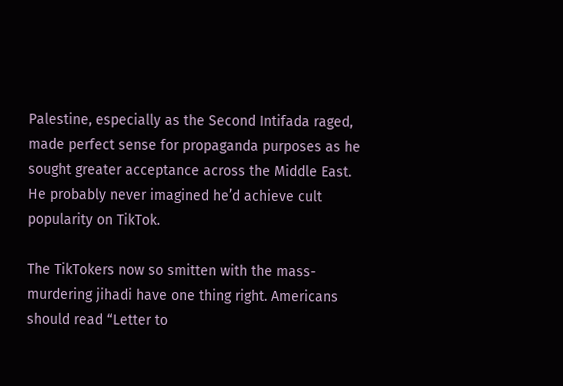Palestine, especially as the Second Intifada raged, made perfect sense for propaganda purposes as he sought greater acceptance across the Middle East. He probably never imagined he’d achieve cult popularity on TikTok.

The TikTokers now so smitten with the mass-murdering jihadi have one thing right. Americans should read “Letter to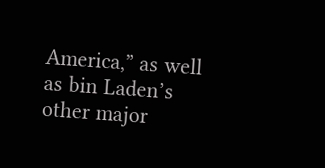America,” as well as bin Laden’s other major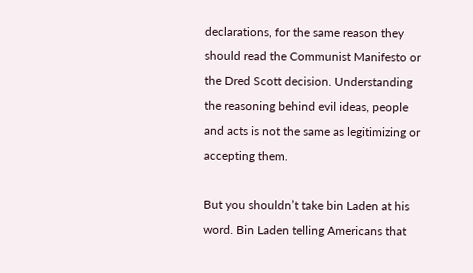declarations, for the same reason they should read the Communist Manifesto or the Dred Scott decision. Understanding the reasoning behind evil ideas, people and acts is not the same as legitimizing or accepting them.

But you shouldn’t take bin Laden at his word. Bin Laden telling Americans that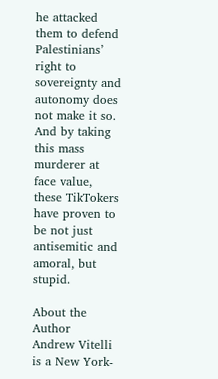he attacked them to defend Palestinians’ right to sovereignty and autonomy does not make it so. And by taking this mass murderer at face value, these TikTokers have proven to be not just antisemitic and amoral, but stupid.

About the Author
Andrew Vitelli is a New York-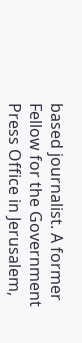based journalist. A former Fellow for the Government Press Office in Jerusalem,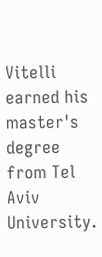Vitelli earned his master's degree from Tel Aviv University.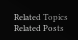Related Topics
Related Posts